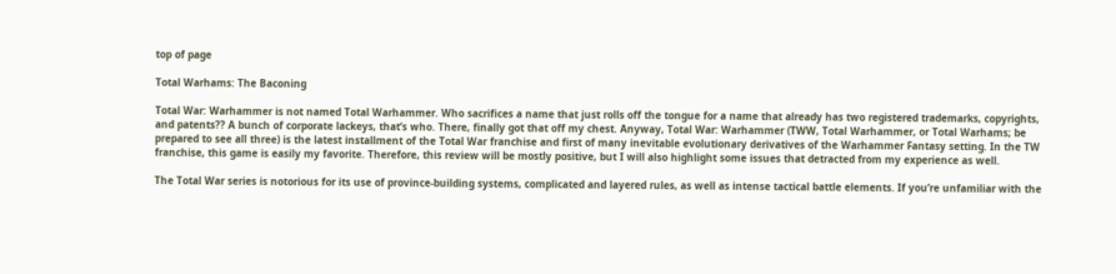top of page

Total Warhams: The Baconing

Total War: Warhammer is not named Total Warhammer. Who sacrifices a name that just rolls off the tongue for a name that already has two registered trademarks, copyrights, and patents?? A bunch of corporate lackeys, that’s who. There, finally got that off my chest. Anyway, Total War: Warhammer (TWW, Total Warhammer, or Total Warhams; be prepared to see all three) is the latest installment of the Total War franchise and first of many inevitable evolutionary derivatives of the Warhammer Fantasy setting. In the TW franchise, this game is easily my favorite. Therefore, this review will be mostly positive, but I will also highlight some issues that detracted from my experience as well.

The Total War series is notorious for its use of province-building systems, complicated and layered rules, as well as intense tactical battle elements. If you’re unfamiliar with the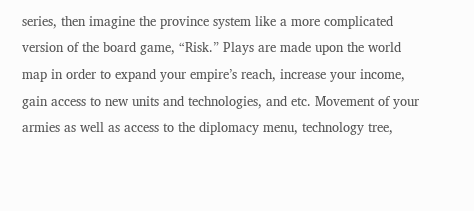series, then imagine the province system like a more complicated version of the board game, “Risk.” Plays are made upon the world map in order to expand your empire’s reach, increase your income, gain access to new units and technologies, and etc. Movement of your armies as well as access to the diplomacy menu, technology tree,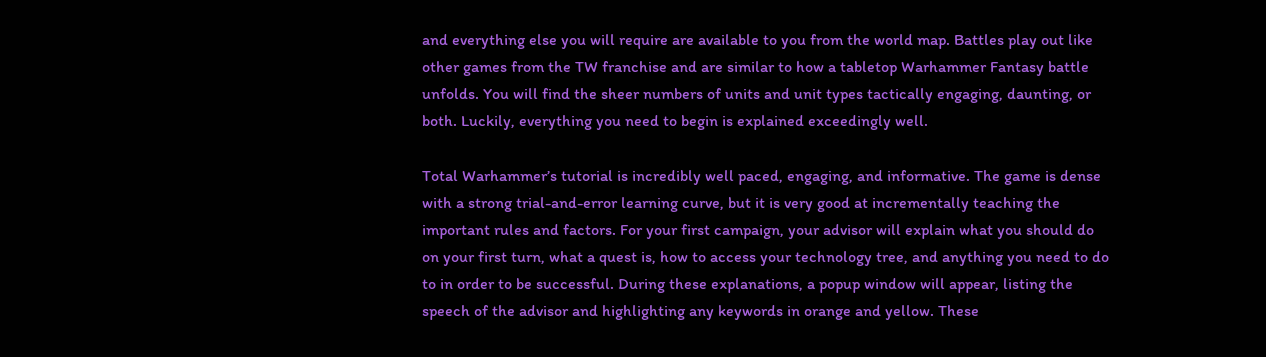and everything else you will require are available to you from the world map. Battles play out like other games from the TW franchise and are similar to how a tabletop Warhammer Fantasy battle unfolds. You will find the sheer numbers of units and unit types tactically engaging, daunting, or both. Luckily, everything you need to begin is explained exceedingly well.

Total Warhammer’s tutorial is incredibly well paced, engaging, and informative. The game is dense with a strong trial-and-error learning curve, but it is very good at incrementally teaching the important rules and factors. For your first campaign, your advisor will explain what you should do on your first turn, what a quest is, how to access your technology tree, and anything you need to do to in order to be successful. During these explanations, a popup window will appear, listing the speech of the advisor and highlighting any keywords in orange and yellow. These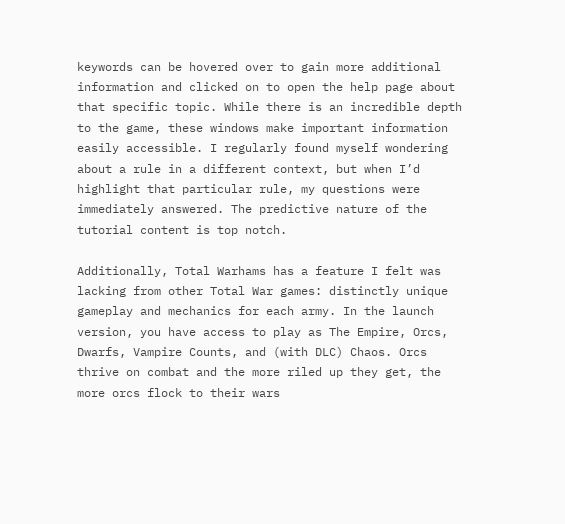keywords can be hovered over to gain more additional information and clicked on to open the help page about that specific topic. While there is an incredible depth to the game, these windows make important information easily accessible. I regularly found myself wondering about a rule in a different context, but when I’d highlight that particular rule, my questions were immediately answered. The predictive nature of the tutorial content is top notch.

Additionally, Total Warhams has a feature I felt was lacking from other Total War games: distinctly unique gameplay and mechanics for each army. In the launch version, you have access to play as The Empire, Orcs, Dwarfs, Vampire Counts, and (with DLC) Chaos. Orcs thrive on combat and the more riled up they get, the more orcs flock to their wars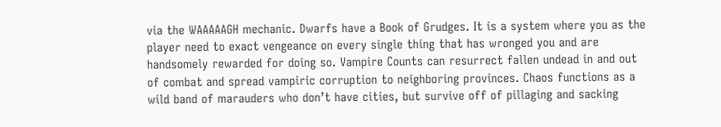via the WAAAAAGH mechanic. Dwarfs have a Book of Grudges. It is a system where you as the player need to exact vengeance on every single thing that has wronged you and are handsomely rewarded for doing so. Vampire Counts can resurrect fallen undead in and out of combat and spread vampiric corruption to neighboring provinces. Chaos functions as a wild band of marauders who don’t have cities, but survive off of pillaging and sacking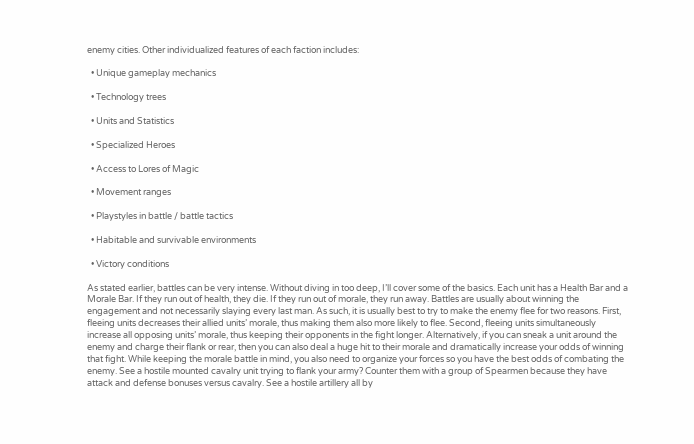enemy cities. Other individualized features of each faction includes:

  • Unique gameplay mechanics

  • Technology trees

  • Units and Statistics

  • Specialized Heroes

  • Access to Lores of Magic

  • Movement ranges

  • Playstyles in battle / battle tactics

  • Habitable and survivable environments

  • Victory conditions

As stated earlier, battles can be very intense. Without diving in too deep, I’ll cover some of the basics. Each unit has a Health Bar and a Morale Bar. If they run out of health, they die. If they run out of morale, they run away. Battles are usually about winning the engagement and not necessarily slaying every last man. As such, it is usually best to try to make the enemy flee for two reasons. First, fleeing units decreases their allied units’ morale, thus making them also more likely to flee. Second, fleeing units simultaneously increase all opposing units’ morale, thus keeping their opponents in the fight longer. Alternatively, if you can sneak a unit around the enemy and charge their flank or rear, then you can also deal a huge hit to their morale and dramatically increase your odds of winning that fight. While keeping the morale battle in mind, you also need to organize your forces so you have the best odds of combating the enemy. See a hostile mounted cavalry unit trying to flank your army? Counter them with a group of Spearmen because they have attack and defense bonuses versus cavalry. See a hostile artillery all by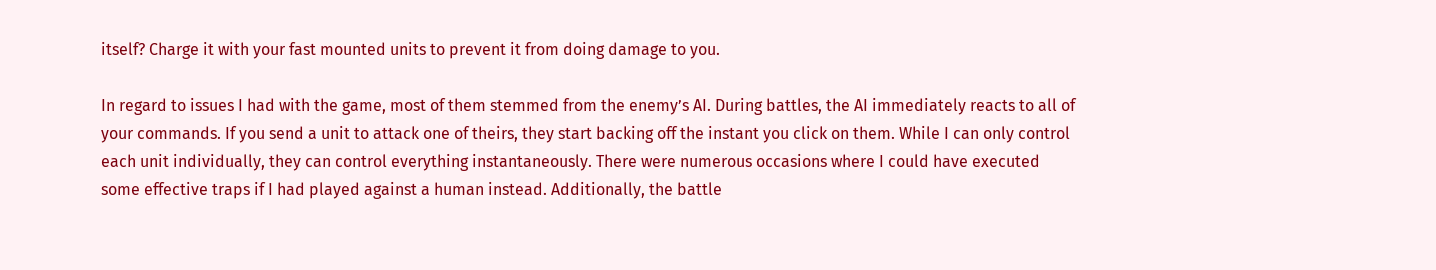itself? Charge it with your fast mounted units to prevent it from doing damage to you.

In regard to issues I had with the game, most of them stemmed from the enemy’s AI. During battles, the AI immediately reacts to all of your commands. If you send a unit to attack one of theirs, they start backing off the instant you click on them. While I can only control each unit individually, they can control everything instantaneously. There were numerous occasions where I could have executed some effective traps if I had played against a human instead. Additionally, the battle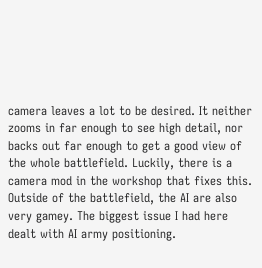camera leaves a lot to be desired. It neither zooms in far enough to see high detail, nor backs out far enough to get a good view of the whole battlefield. Luckily, there is a camera mod in the workshop that fixes this. Outside of the battlefield, the AI are also very gamey. The biggest issue I had here dealt with AI army positioning.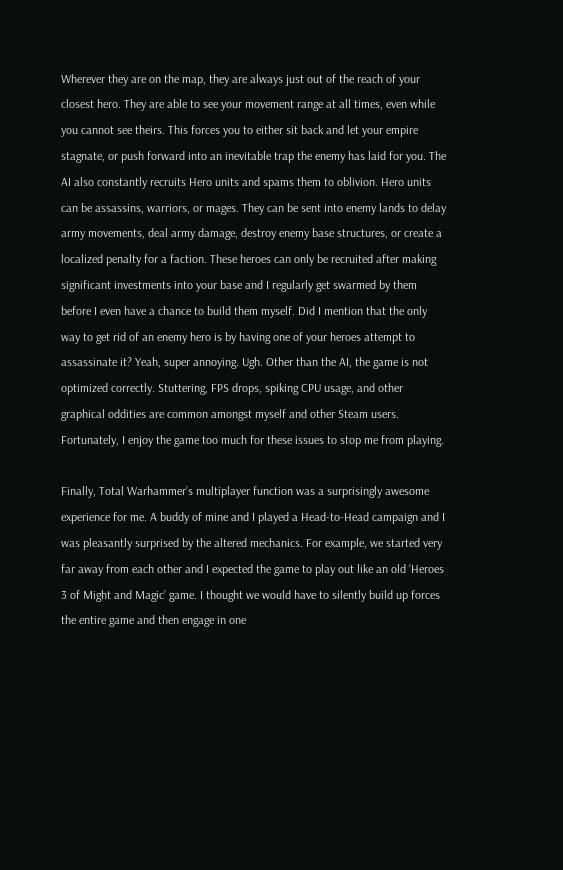Wherever they are on the map, they are always just out of the reach of your closest hero. They are able to see your movement range at all times, even while you cannot see theirs. This forces you to either sit back and let your empire stagnate, or push forward into an inevitable trap the enemy has laid for you. The AI also constantly recruits Hero units and spams them to oblivion. Hero units can be assassins, warriors, or mages. They can be sent into enemy lands to delay army movements, deal army damage, destroy enemy base structures, or create a localized penalty for a faction. These heroes can only be recruited after making significant investments into your base and I regularly get swarmed by them before I even have a chance to build them myself. Did I mention that the only way to get rid of an enemy hero is by having one of your heroes attempt to assassinate it? Yeah, super annoying. Ugh. Other than the AI, the game is not optimized correctly. Stuttering, FPS drops, spiking CPU usage, and other graphical oddities are common amongst myself and other Steam users. Fortunately, I enjoy the game too much for these issues to stop me from playing.

Finally, Total Warhammer’s multiplayer function was a surprisingly awesome experience for me. A buddy of mine and I played a Head-to-Head campaign and I was pleasantly surprised by the altered mechanics. For example, we started very far away from each other and I expected the game to play out like an old ‘Heroes 3 of Might and Magic’ game. I thought we would have to silently build up forces the entire game and then engage in one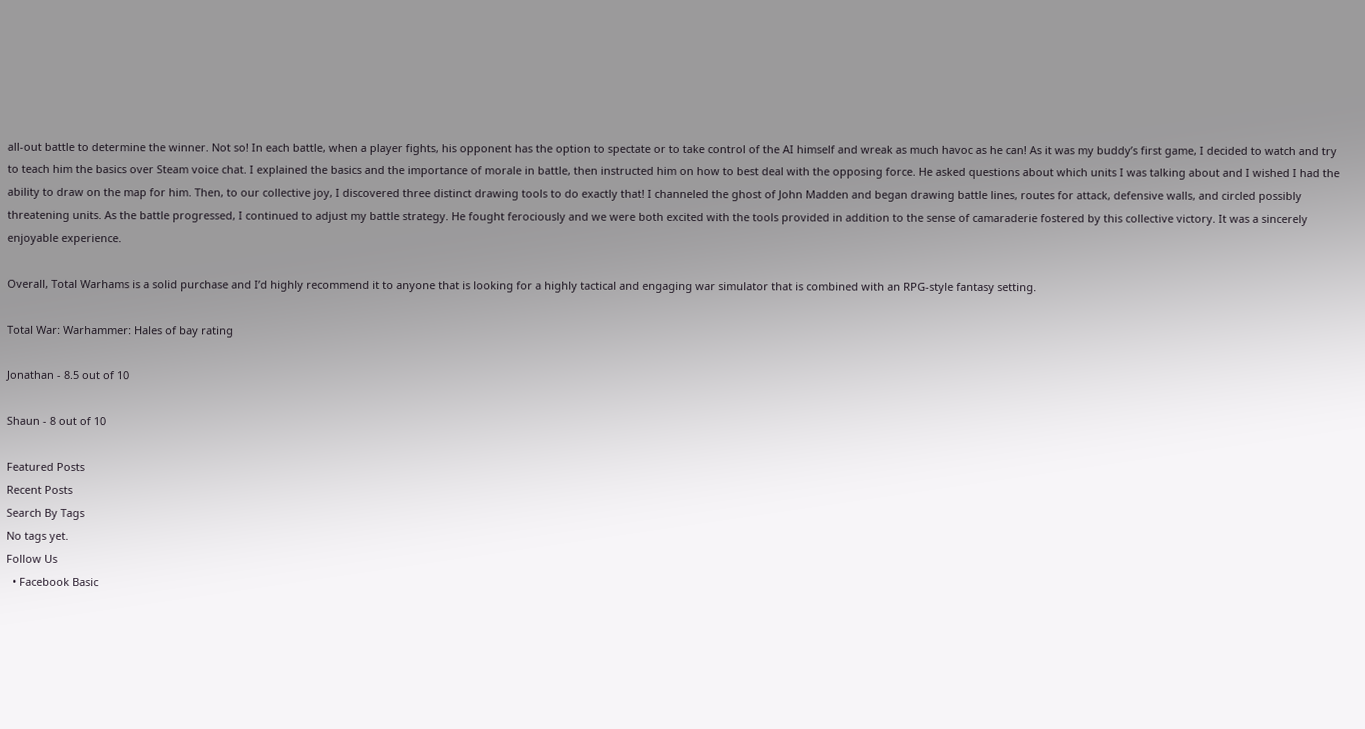all-out battle to determine the winner. Not so! In each battle, when a player fights, his opponent has the option to spectate or to take control of the AI himself and wreak as much havoc as he can! As it was my buddy’s first game, I decided to watch and try to teach him the basics over Steam voice chat. I explained the basics and the importance of morale in battle, then instructed him on how to best deal with the opposing force. He asked questions about which units I was talking about and I wished I had the ability to draw on the map for him. Then, to our collective joy, I discovered three distinct drawing tools to do exactly that! I channeled the ghost of John Madden and began drawing battle lines, routes for attack, defensive walls, and circled possibly threatening units. As the battle progressed, I continued to adjust my battle strategy. He fought ferociously and we were both excited with the tools provided in addition to the sense of camaraderie fostered by this collective victory. It was a sincerely enjoyable experience.

Overall, Total Warhams is a solid purchase and I’d highly recommend it to anyone that is looking for a highly tactical and engaging war simulator that is combined with an RPG-style fantasy setting.

Total War: Warhammer: Hales of bay rating

Jonathan - 8.5 out of 10

Shaun - 8 out of 10

Featured Posts
Recent Posts
Search By Tags
No tags yet.
Follow Us
  • Facebook Basic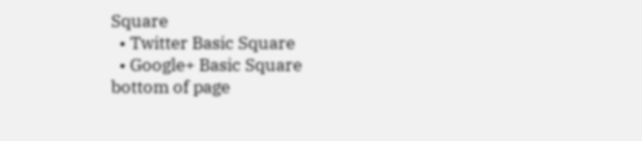Square
  • Twitter Basic Square
  • Google+ Basic Square
bottom of page